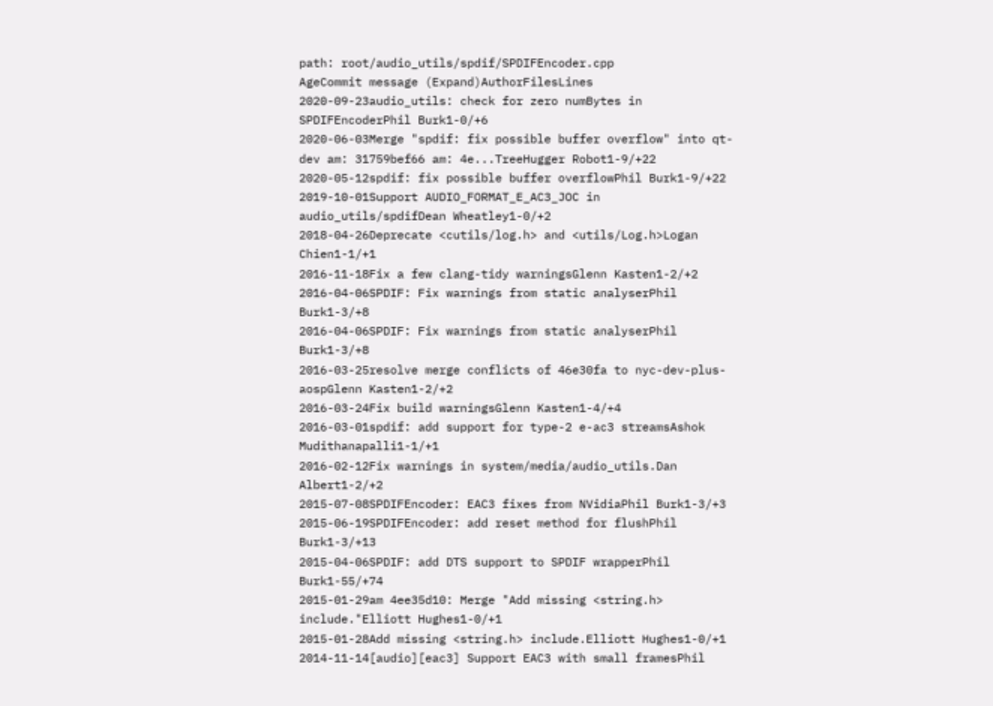path: root/audio_utils/spdif/SPDIFEncoder.cpp
AgeCommit message (Expand)AuthorFilesLines
2020-09-23audio_utils: check for zero numBytes in SPDIFEncoderPhil Burk1-0/+6
2020-06-03Merge "spdif: fix possible buffer overflow" into qt-dev am: 31759bef66 am: 4e...TreeHugger Robot1-9/+22
2020-05-12spdif: fix possible buffer overflowPhil Burk1-9/+22
2019-10-01Support AUDIO_FORMAT_E_AC3_JOC in audio_utils/spdifDean Wheatley1-0/+2
2018-04-26Deprecate <cutils/log.h> and <utils/Log.h>Logan Chien1-1/+1
2016-11-18Fix a few clang-tidy warningsGlenn Kasten1-2/+2
2016-04-06SPDIF: Fix warnings from static analyserPhil Burk1-3/+8
2016-04-06SPDIF: Fix warnings from static analyserPhil Burk1-3/+8
2016-03-25resolve merge conflicts of 46e30fa to nyc-dev-plus-aospGlenn Kasten1-2/+2
2016-03-24Fix build warningsGlenn Kasten1-4/+4
2016-03-01spdif: add support for type-2 e-ac3 streamsAshok Mudithanapalli1-1/+1
2016-02-12Fix warnings in system/media/audio_utils.Dan Albert1-2/+2
2015-07-08SPDIFEncoder: EAC3 fixes from NVidiaPhil Burk1-3/+3
2015-06-19SPDIFEncoder: add reset method for flushPhil Burk1-3/+13
2015-04-06SPDIF: add DTS support to SPDIF wrapperPhil Burk1-55/+74
2015-01-29am 4ee35d10: Merge "Add missing <string.h> include."Elliott Hughes1-0/+1
2015-01-28Add missing <string.h> include.Elliott Hughes1-0/+1
2014-11-14[audio][eac3] Support EAC3 with small framesPhil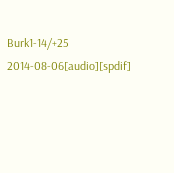Burk1-14/+25
2014-08-06[audio][spdif]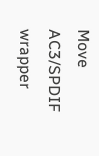Move AC3/SPDIF wrapper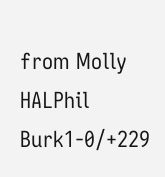from Molly HALPhil Burk1-0/+229